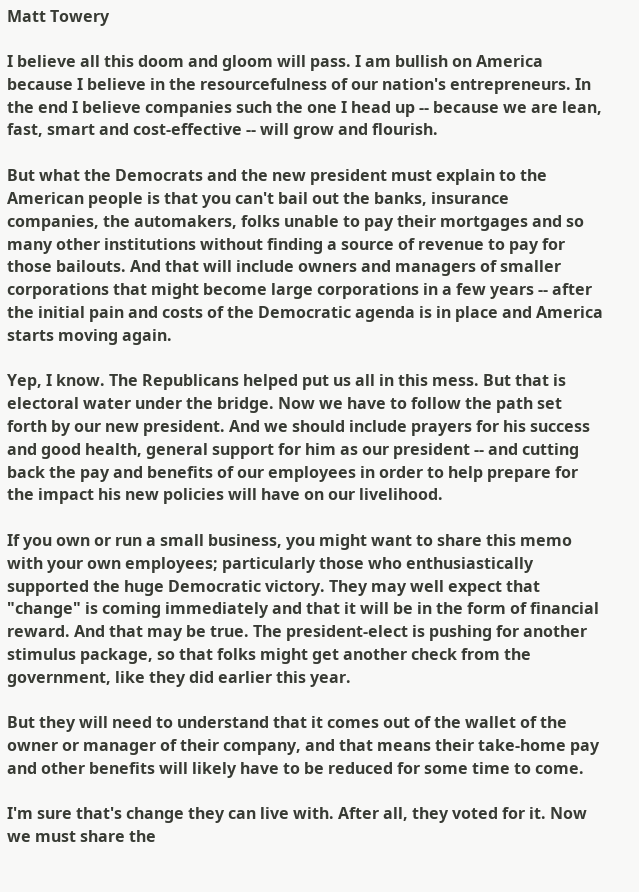Matt Towery

I believe all this doom and gloom will pass. I am bullish on America because I believe in the resourcefulness of our nation's entrepreneurs. In the end I believe companies such the one I head up -- because we are lean, fast, smart and cost-effective -- will grow and flourish.

But what the Democrats and the new president must explain to the American people is that you can't bail out the banks, insurance companies, the automakers, folks unable to pay their mortgages and so many other institutions without finding a source of revenue to pay for those bailouts. And that will include owners and managers of smaller corporations that might become large corporations in a few years -- after the initial pain and costs of the Democratic agenda is in place and America starts moving again.

Yep, I know. The Republicans helped put us all in this mess. But that is electoral water under the bridge. Now we have to follow the path set forth by our new president. And we should include prayers for his success and good health, general support for him as our president -- and cutting back the pay and benefits of our employees in order to help prepare for the impact his new policies will have on our livelihood.

If you own or run a small business, you might want to share this memo with your own employees; particularly those who enthusiastically supported the huge Democratic victory. They may well expect that "change" is coming immediately and that it will be in the form of financial reward. And that may be true. The president-elect is pushing for another stimulus package, so that folks might get another check from the government, like they did earlier this year.

But they will need to understand that it comes out of the wallet of the owner or manager of their company, and that means their take-home pay and other benefits will likely have to be reduced for some time to come.

I'm sure that's change they can live with. After all, they voted for it. Now we must share the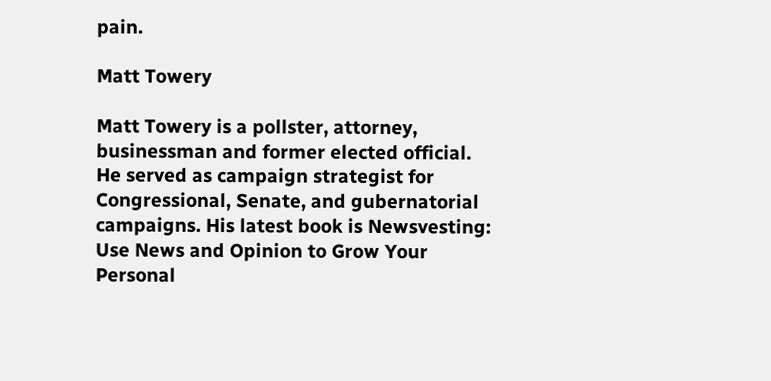pain.

Matt Towery

Matt Towery is a pollster, attorney, businessman and former elected official. He served as campaign strategist for Congressional, Senate, and gubernatorial campaigns. His latest book is Newsvesting: Use News and Opinion to Grow Your Personal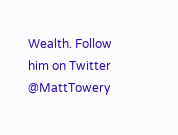Wealth. Follow him on Twitter @MattTowery